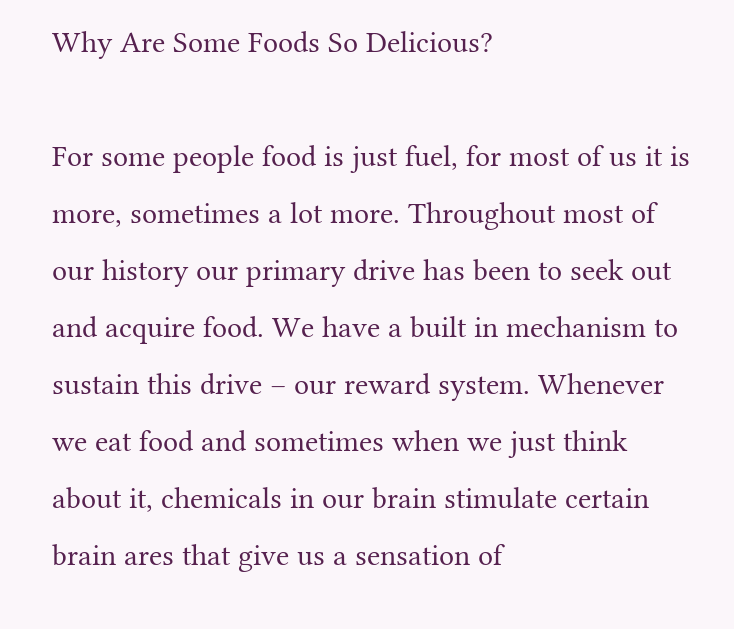Why Are Some Foods So Delicious?

For some people food is just fuel, for most of us it is more, sometimes a lot more. Throughout most of our history our primary drive has been to seek out and acquire food. We have a built in mechanism to sustain this drive – our reward system. Whenever we eat food and sometimes when we just think about it, chemicals in our brain stimulate certain brain ares that give us a sensation of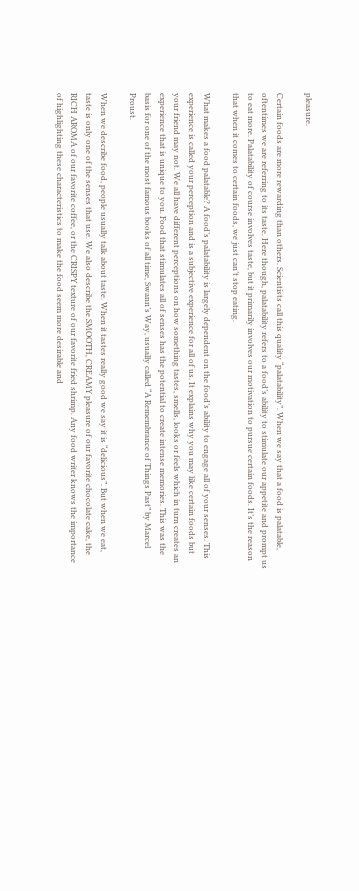pleasure.

Certain foods are more rewarding than others. Scientists call this quality “palatability”. When we say that a food is palatable, oftentimes we are referring to its taste. Here though, palatability refers to a food’s ability to stimulate our appetite and prompt us to eat more. Palatability of course involves taste, but it primarily involves our motivation to pursue certain foods. It’s the reason that when it comes to certain foods, we just can’t stop eating.

What makes a food palatable? A food’s palatability is largely dependent on the food’s ability to engage all of your senses. This experience is called your perception and is a subjective experience for all of us. It explains why you may like certain foods but your friend may not. We all have different perceptions on how something tastes, smells, looks or feels which in turn creates an experience that is unique to you. Food that stimulates all of senses has the potential to create intense memories. This was the basis for one of the most famous books of all time, Swann’s Way, usually called “A Remembrance of Things Past” by Marcel Proust.

When we describe food, people usually talk about taste. When it tastes really good we say it is “delicious”. But when we eat, taste is only one of the senses that use. We also describe the SMOOTH, CREAMY pleasure of our favorite chocolate cake, the RICH AROMA of our favorite coffee, or the CRISPY texture of our favorite fried shrimp. Any food writer knows the importance of highlighting these characteristics to make the food seem more desirable and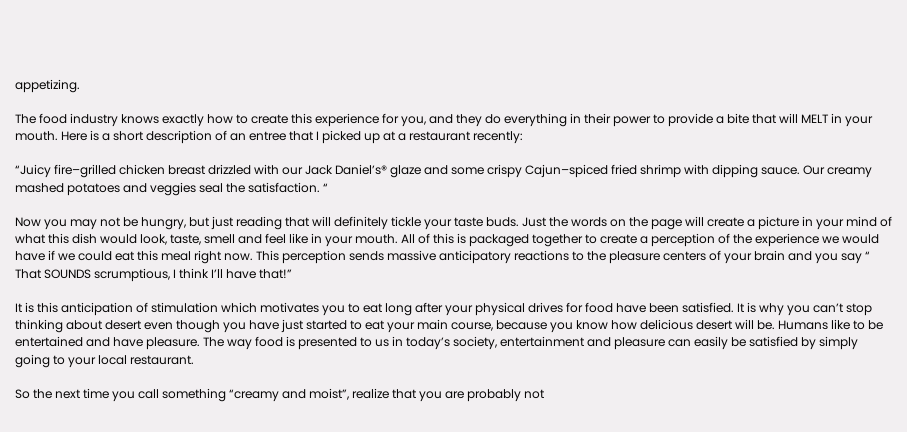appetizing.

The food industry knows exactly how to create this experience for you, and they do everything in their power to provide a bite that will MELT in your mouth. Here is a short description of an entree that I picked up at a restaurant recently:

“Juicy fire–grilled chicken breast drizzled with our Jack Daniel’s® glaze and some crispy Cajun–spiced fried shrimp with dipping sauce. Our creamy mashed potatoes and veggies seal the satisfaction. “

Now you may not be hungry, but just reading that will definitely tickle your taste buds. Just the words on the page will create a picture in your mind of what this dish would look, taste, smell and feel like in your mouth. All of this is packaged together to create a perception of the experience we would have if we could eat this meal right now. This perception sends massive anticipatory reactions to the pleasure centers of your brain and you say “ That SOUNDS scrumptious, I think I’ll have that!”

It is this anticipation of stimulation which motivates you to eat long after your physical drives for food have been satisfied. It is why you can’t stop thinking about desert even though you have just started to eat your main course, because you know how delicious desert will be. Humans like to be entertained and have pleasure. The way food is presented to us in today’s society, entertainment and pleasure can easily be satisfied by simply going to your local restaurant.

So the next time you call something “creamy and moist”, realize that you are probably not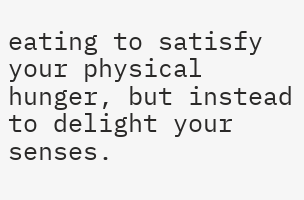eating to satisfy your physical hunger, but instead to delight your senses.